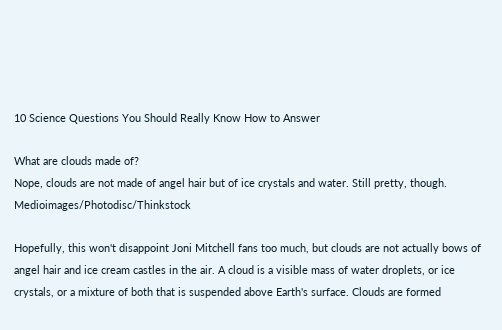10 Science Questions You Should Really Know How to Answer

What are clouds made of?
Nope, clouds are not made of angel hair but of ice crystals and water. Still pretty, though. Medioimages/Photodisc/Thinkstock

Hopefully, this won't disappoint Joni Mitchell fans too much, but clouds are not actually bows of angel hair and ice cream castles in the air. A cloud is a visible mass of water droplets, or ice crystals, or a mixture of both that is suspended above Earth's surface. Clouds are formed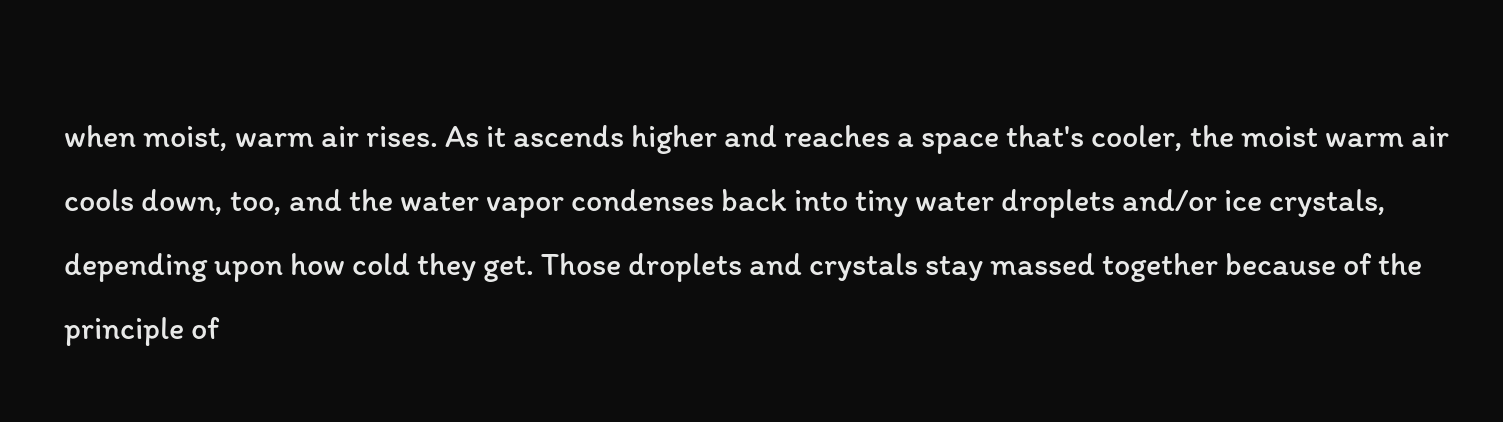when moist, warm air rises. As it ascends higher and reaches a space that's cooler, the moist warm air cools down, too, and the water vapor condenses back into tiny water droplets and/or ice crystals, depending upon how cold they get. Those droplets and crystals stay massed together because of the principle of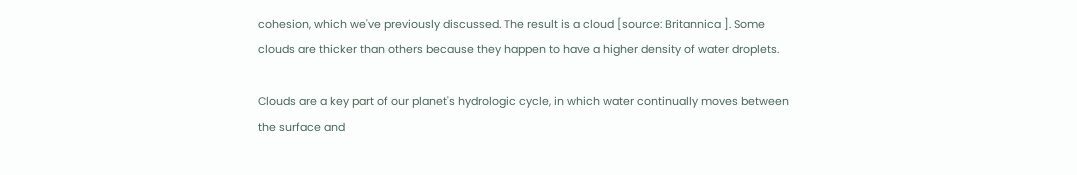cohesion, which we've previously discussed. The result is a cloud [source: Britannica ]. Some clouds are thicker than others because they happen to have a higher density of water droplets.

Clouds are a key part of our planet's hydrologic cycle, in which water continually moves between the surface and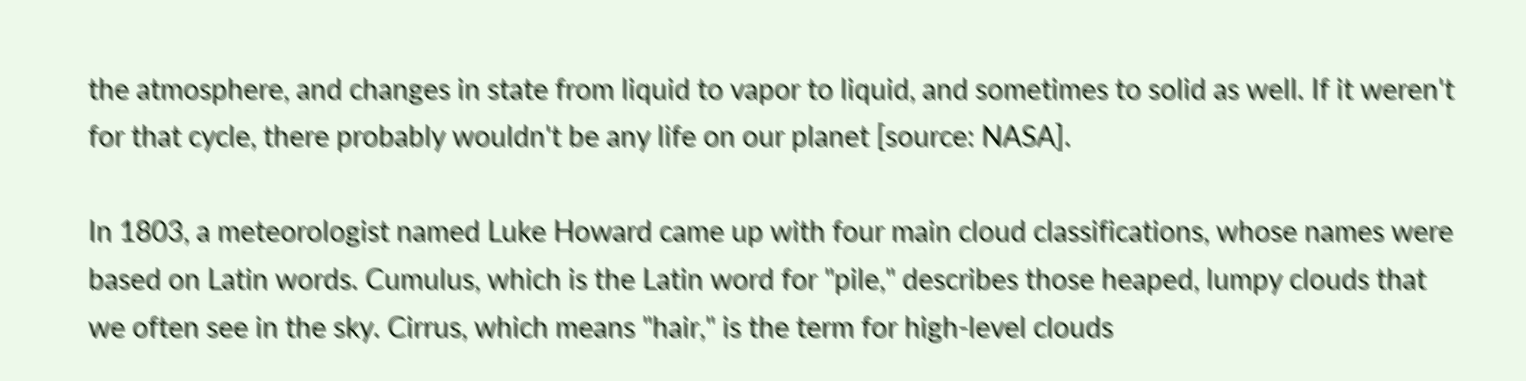the atmosphere, and changes in state from liquid to vapor to liquid, and sometimes to solid as well. If it weren't for that cycle, there probably wouldn't be any life on our planet [source: NASA].

In 1803, a meteorologist named Luke Howard came up with four main cloud classifications, whose names were based on Latin words. Cumulus, which is the Latin word for "pile," describes those heaped, lumpy clouds that we often see in the sky. Cirrus, which means "hair," is the term for high-level clouds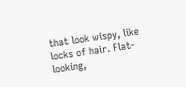that look wispy, like locks of hair. Flat-looking,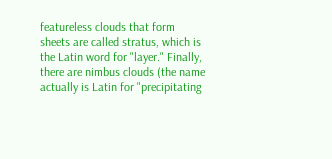featureless clouds that form sheets are called stratus, which is the Latin word for "layer." Finally, there are nimbus clouds (the name actually is Latin for "precipitating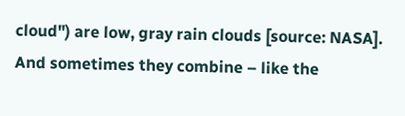cloud") are low, gray rain clouds [source: NASA]. And sometimes they combine – like the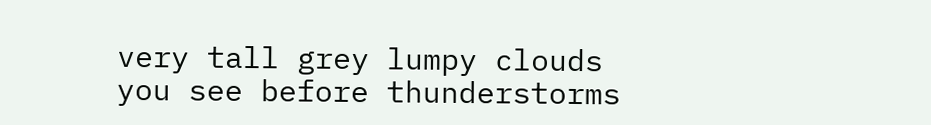very tall grey lumpy clouds you see before thunderstorms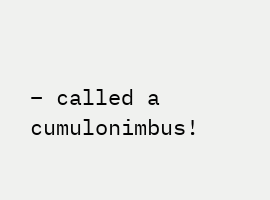– called a cumulonimbus!